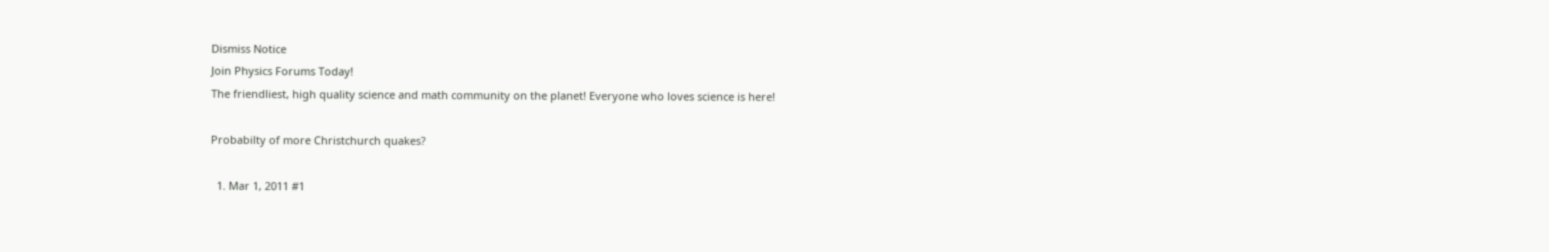Dismiss Notice
Join Physics Forums Today!
The friendliest, high quality science and math community on the planet! Everyone who loves science is here!

Probabilty of more Christchurch quakes?

  1. Mar 1, 2011 #1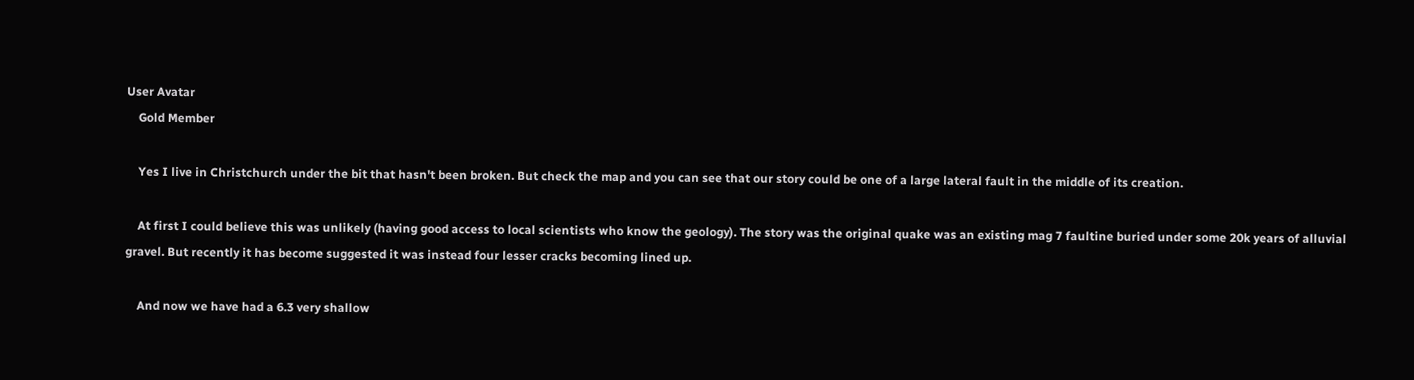User Avatar
    Gold Member

    Yes I live in Christchurch under the bit that hasn't been broken. But check the map and you can see that our story could be one of a large lateral fault in the middle of its creation.

    At first I could believe this was unlikely (having good access to local scientists who know the geology). The story was the original quake was an existing mag 7 faultine buried under some 20k years of alluvial gravel. But recently it has become suggested it was instead four lesser cracks becoming lined up.

    And now we have had a 6.3 very shallow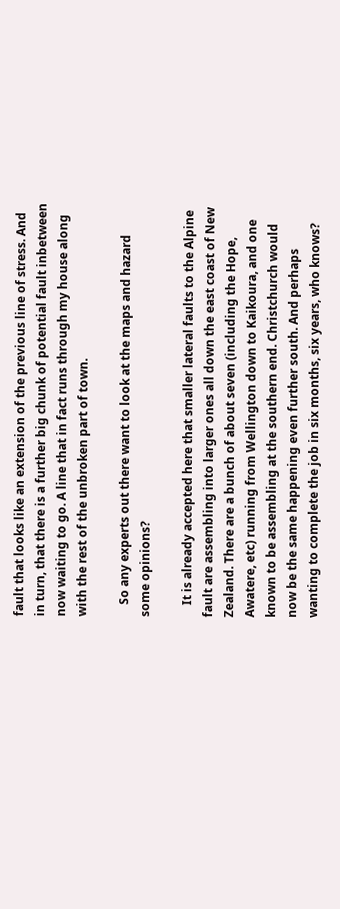fault that looks like an extension of the previous line of stress. And in turn, that there is a further big chunk of potential fault inbetween now waiting to go. A line that in fact runs through my house along with the rest of the unbroken part of town.

    So any experts out there want to look at the maps and hazard some opinions?

    It is already accepted here that smaller lateral faults to the Alpine fault are assembling into larger ones all down the east coast of New Zealand. There are a bunch of about seven (including the Hope, Awatere, etc) running from Wellington down to Kaikoura, and one known to be assembling at the southern end. Christchurch would now be the same happening even further south. And perhaps wanting to complete the job in six months, six years, who knows?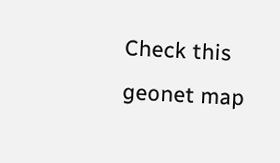Check this geonet map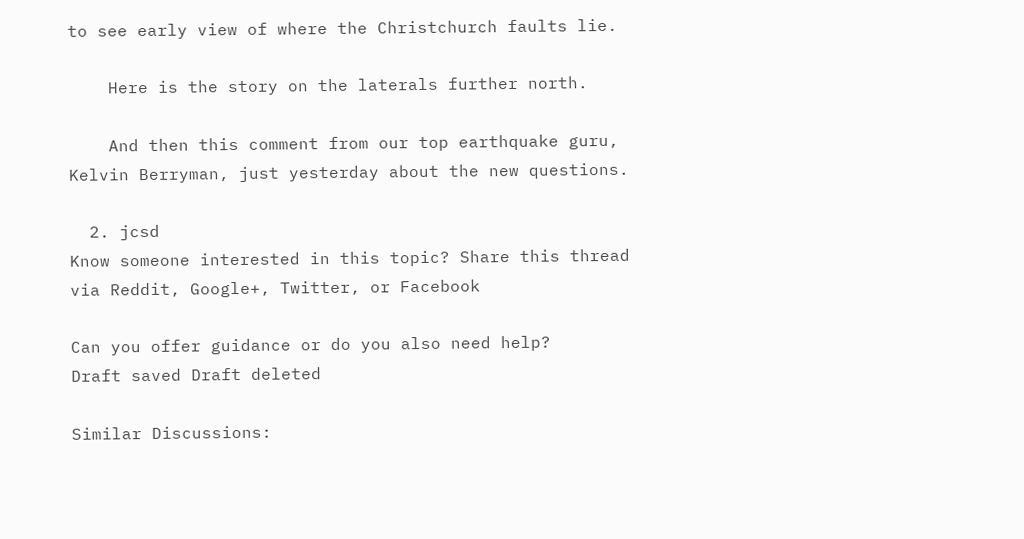to see early view of where the Christchurch faults lie.

    Here is the story on the laterals further north.

    And then this comment from our top earthquake guru, Kelvin Berryman, just yesterday about the new questions.

  2. jcsd
Know someone interested in this topic? Share this thread via Reddit, Google+, Twitter, or Facebook

Can you offer guidance or do you also need help?
Draft saved Draft deleted

Similar Discussions: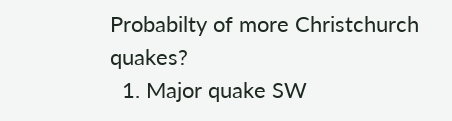Probabilty of more Christchurch quakes?
  1. Major quake SW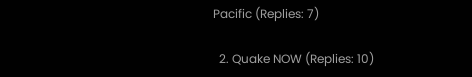Pacific (Replies: 7)

  2. Quake NOW (Replies: 10)